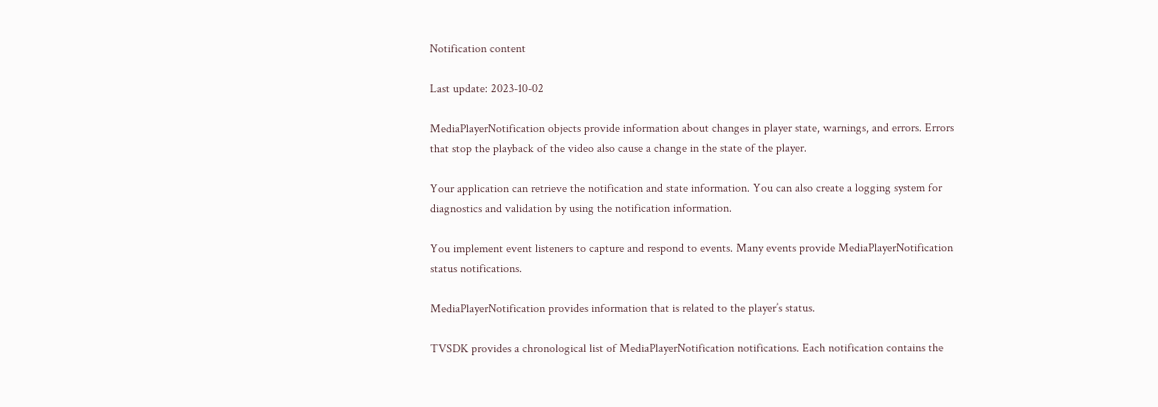Notification content

Last update: 2023-10-02

MediaPlayerNotification objects provide information about changes in player state, warnings, and errors. Errors that stop the playback of the video also cause a change in the state of the player.

Your application can retrieve the notification and state information. You can also create a logging system for diagnostics and validation by using the notification information.

You implement event listeners to capture and respond to events. Many events provide MediaPlayerNotification status notifications.

MediaPlayerNotification provides information that is related to the player’s status.

TVSDK provides a chronological list of MediaPlayerNotification notifications. Each notification contains the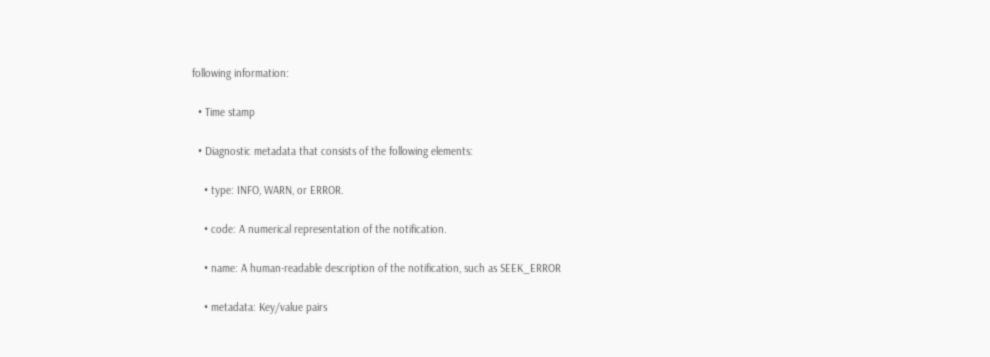following information:

  • Time stamp

  • Diagnostic metadata that consists of the following elements:

    • type: INFO, WARN, or ERROR.

    • code: A numerical representation of the notification.

    • name: A human-readable description of the notification, such as SEEK_ERROR

    • metadata: Key/value pairs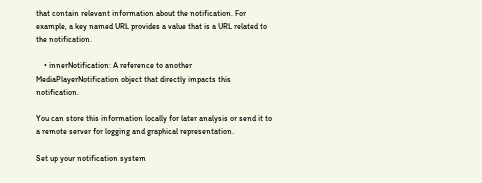that contain relevant information about the notification. For example, a key named URL provides a value that is a URL related to the notification.

    • innerNotification: A reference to another MediaPlayerNotification object that directly impacts this notification.

You can store this information locally for later analysis or send it to a remote server for logging and graphical representation.

Set up your notification system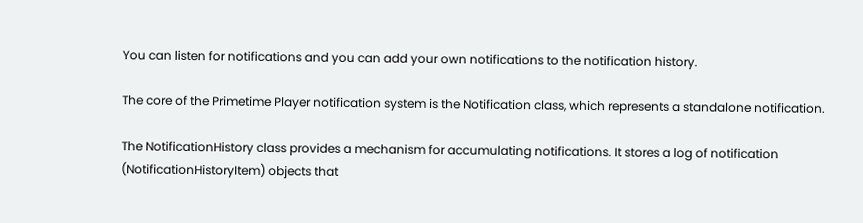You can listen for notifications and you can add your own notifications to the notification history.

The core of the Primetime Player notification system is the Notification class, which represents a standalone notification.

The NotificationHistory class provides a mechanism for accumulating notifications. It stores a log of notification (NotificationHistoryItem) objects that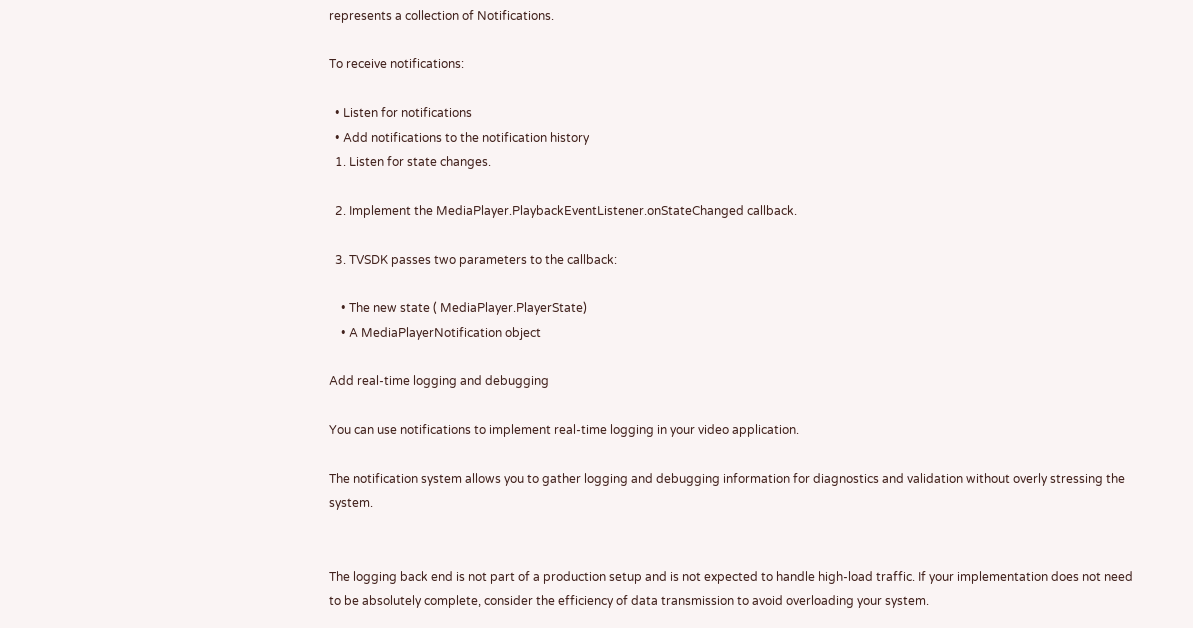represents a collection of Notifications.

To receive notifications:

  • Listen for notifications
  • Add notifications to the notification history
  1. Listen for state changes.

  2. Implement the MediaPlayer.PlaybackEventListener.onStateChanged callback.

  3. TVSDK passes two parameters to the callback:

    • The new state ( MediaPlayer.PlayerState)
    • A MediaPlayerNotification object

Add real-time logging and debugging

You can use notifications to implement real-time logging in your video application.

The notification system allows you to gather logging and debugging information for diagnostics and validation without overly stressing the system.


The logging back end is not part of a production setup and is not expected to handle high-load traffic. If your implementation does not need to be absolutely complete, consider the efficiency of data transmission to avoid overloading your system.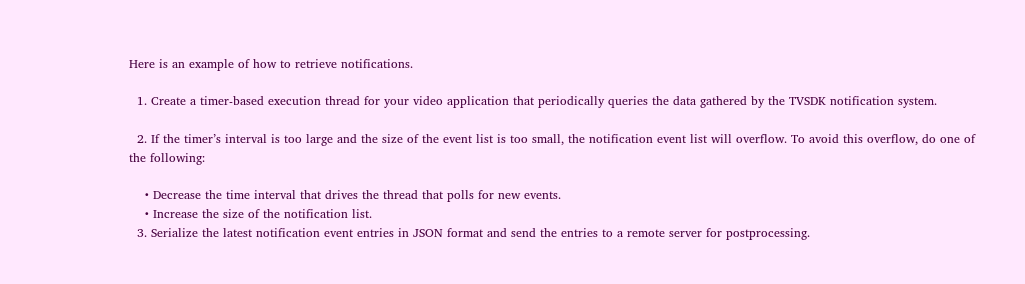Here is an example of how to retrieve notifications.

  1. Create a timer-based execution thread for your video application that periodically queries the data gathered by the TVSDK notification system.

  2. If the timer’s interval is too large and the size of the event list is too small, the notification event list will overflow. To avoid this overflow, do one of the following:

    • Decrease the time interval that drives the thread that polls for new events.
    • Increase the size of the notification list.
  3. Serialize the latest notification event entries in JSON format and send the entries to a remote server for postprocessing.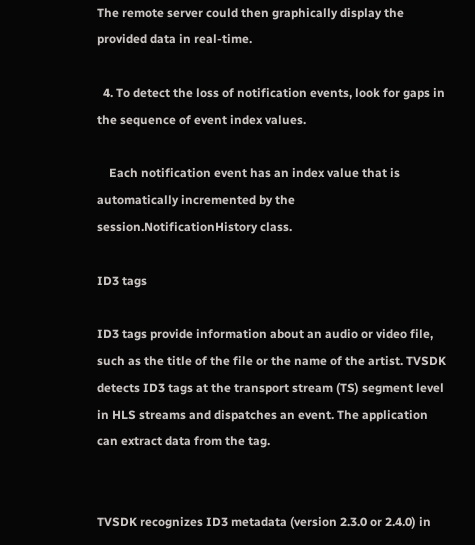The remote server could then graphically display the provided data in real-time.

  4. To detect the loss of notification events, look for gaps in the sequence of event index values.

    Each notification event has an index value that is automatically incremented by the session.NotificationHistory class.

ID3 tags

ID3 tags provide information about an audio or video file, such as the title of the file or the name of the artist. TVSDK detects ID3 tags at the transport stream (TS) segment level in HLS streams and dispatches an event. The application can extract data from the tag.


TVSDK recognizes ID3 metadata (version 2.3.0 or 2.4.0) in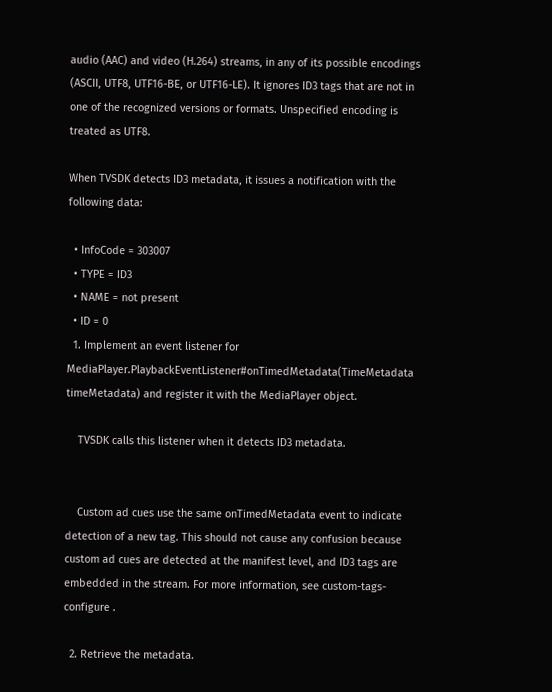audio (AAC) and video (H.264) streams, in any of its possible encodings (ASCII, UTF8, UTF16-BE, or UTF16-LE). It ignores ID3 tags that are not in one of the recognized versions or formats. Unspecified encoding is treated as UTF8.

When TVSDK detects ID3 metadata, it issues a notification with the following data:

  • InfoCode = 303007
  • TYPE = ID3
  • NAME = not present
  • ID = 0
  1. Implement an event listener for MediaPlayer.PlaybackEventListener#onTimedMetadata(TimeMetadata timeMetadata) and register it with the MediaPlayer object.

    TVSDK calls this listener when it detects ID3 metadata.


    Custom ad cues use the same onTimedMetadata event to indicate detection of a new tag. This should not cause any confusion because custom ad cues are detected at the manifest level, and ID3 tags are embedded in the stream. For more information, see custom-tags-configure .

  2. Retrieve the metadata.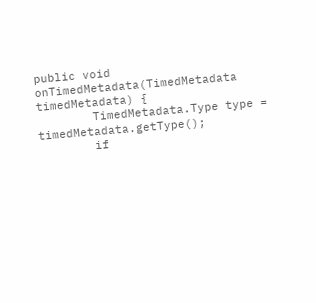public void onTimedMetadata(TimedMetadata timedMetadata) {
        TimedMetadata.Type type = timedMetadata.getType();
        if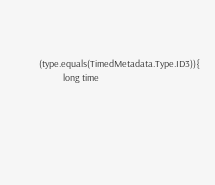(type.equals(TimedMetadata.Type.ID3)){
            long time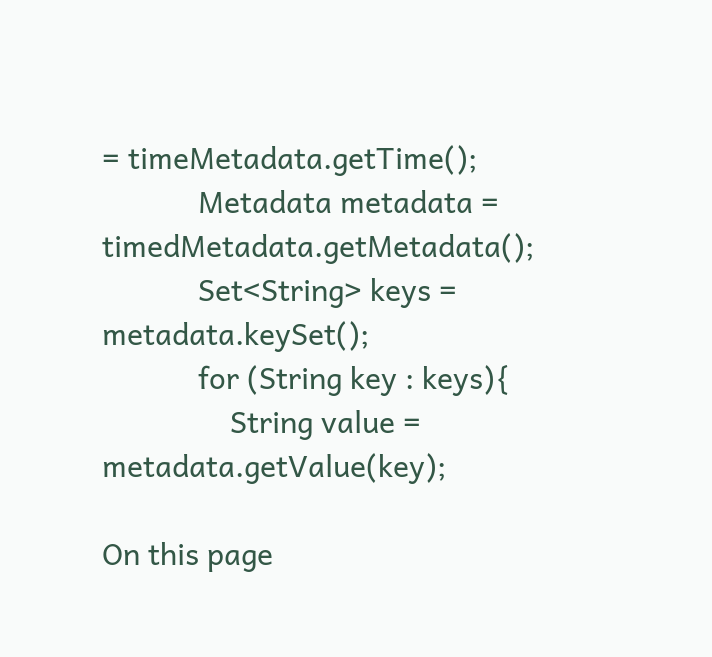= timeMetadata.getTime();
            Metadata metadata = timedMetadata.getMetadata();
            Set<String> keys = metadata.keySet();
            for (String key : keys){
                String value = metadata.getValue(key);

On this page